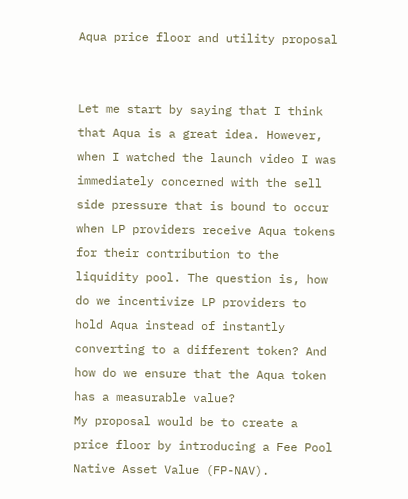Aqua price floor and utility proposal


Let me start by saying that I think that Aqua is a great idea. However, when I watched the launch video I was immediately concerned with the sell side pressure that is bound to occur when LP providers receive Aqua tokens for their contribution to the liquidity pool. The question is, how do we incentivize LP providers to hold Aqua instead of instantly converting to a different token? And how do we ensure that the Aqua token has a measurable value?
My proposal would be to create a price floor by introducing a Fee Pool Native Asset Value (FP-NAV).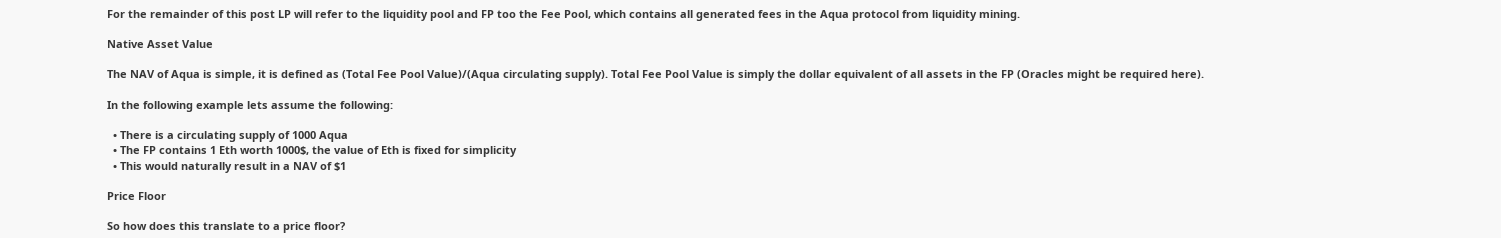For the remainder of this post LP will refer to the liquidity pool and FP too the Fee Pool, which contains all generated fees in the Aqua protocol from liquidity mining.

Native Asset Value

The NAV of Aqua is simple, it is defined as (Total Fee Pool Value)/(Aqua circulating supply). Total Fee Pool Value is simply the dollar equivalent of all assets in the FP (Oracles might be required here).

In the following example lets assume the following:

  • There is a circulating supply of 1000 Aqua
  • The FP contains 1 Eth worth 1000$, the value of Eth is fixed for simplicity
  • This would naturally result in a NAV of $1

Price Floor

So how does this translate to a price floor?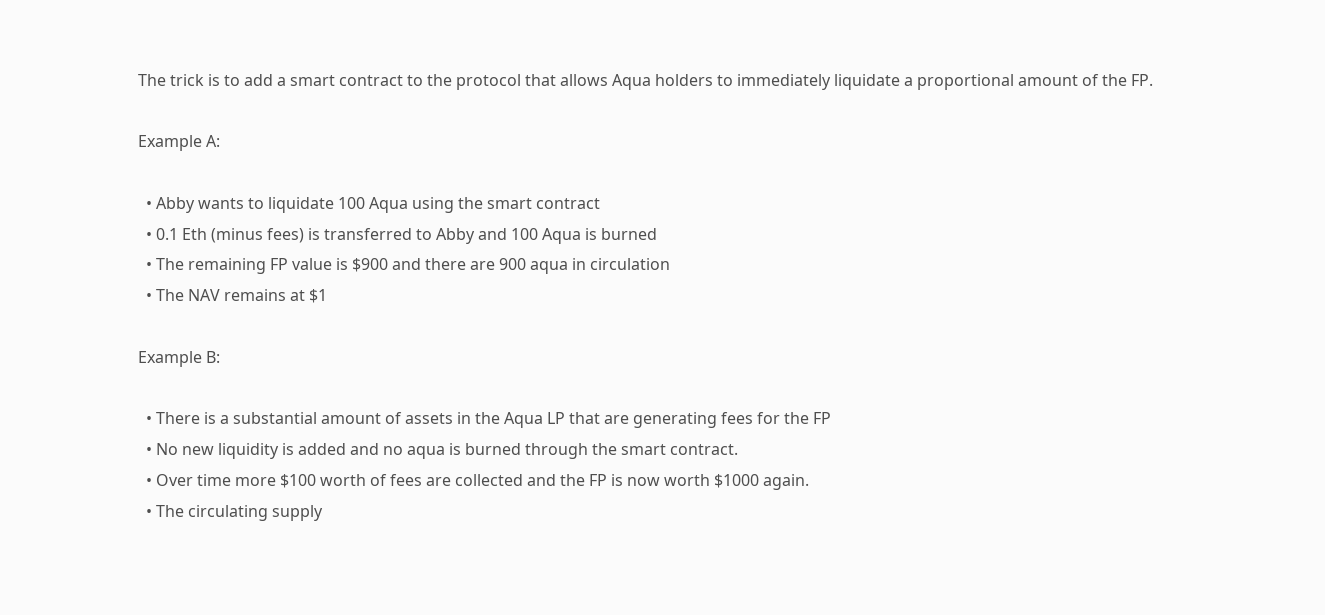The trick is to add a smart contract to the protocol that allows Aqua holders to immediately liquidate a proportional amount of the FP.

Example A:

  • Abby wants to liquidate 100 Aqua using the smart contract
  • 0.1 Eth (minus fees) is transferred to Abby and 100 Aqua is burned
  • The remaining FP value is $900 and there are 900 aqua in circulation
  • The NAV remains at $1

Example B:

  • There is a substantial amount of assets in the Aqua LP that are generating fees for the FP
  • No new liquidity is added and no aqua is burned through the smart contract.
  • Over time more $100 worth of fees are collected and the FP is now worth $1000 again.
  • The circulating supply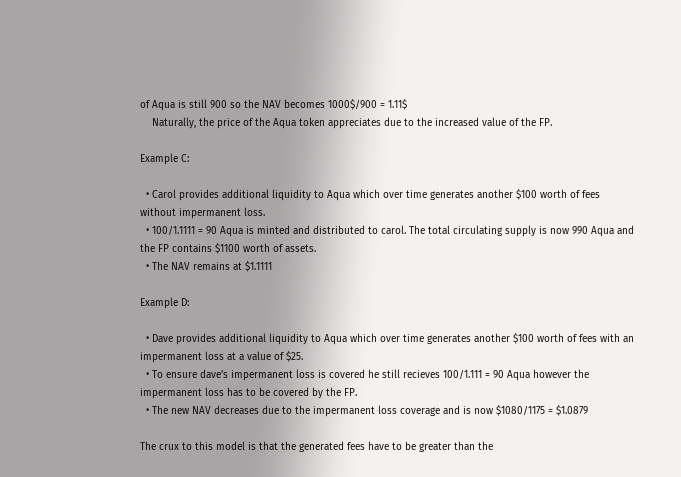of Aqua is still 900 so the NAV becomes 1000$/900 = 1.11$
    Naturally, the price of the Aqua token appreciates due to the increased value of the FP.

Example C:

  • Carol provides additional liquidity to Aqua which over time generates another $100 worth of fees without impermanent loss.
  • 100/1.1111 = 90 Aqua is minted and distributed to carol. The total circulating supply is now 990 Aqua and the FP contains $1100 worth of assets.
  • The NAV remains at $1.1111

Example D:

  • Dave provides additional liquidity to Aqua which over time generates another $100 worth of fees with an impermanent loss at a value of $25.
  • To ensure dave’s impermanent loss is covered he still recieves 100/1.111 = 90 Aqua however the impermanent loss has to be covered by the FP.
  • The new NAV decreases due to the impermanent loss coverage and is now $1080/1175 = $1.0879

The crux to this model is that the generated fees have to be greater than the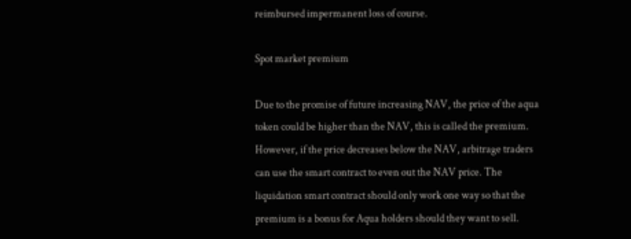reimbursed impermanent loss of course.

Spot market premium

Due to the promise of future increasing NAV, the price of the aqua token could be higher than the NAV, this is called the premium. However, if the price decreases below the NAV, arbitrage traders can use the smart contract to even out the NAV price. The liquidation smart contract should only work one way so that the premium is a bonus for Aqua holders should they want to sell.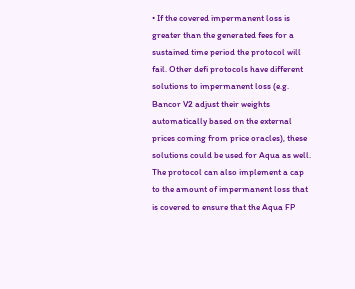• If the covered impermanent loss is greater than the generated fees for a sustained time period the protocol will fail. Other defi protocols have different solutions to impermanent loss (e.g. Bancor V2 adjust their weights automatically based on the external prices coming from price oracles), these solutions could be used for Aqua as well. The protocol can also implement a cap to the amount of impermanent loss that is covered to ensure that the Aqua FP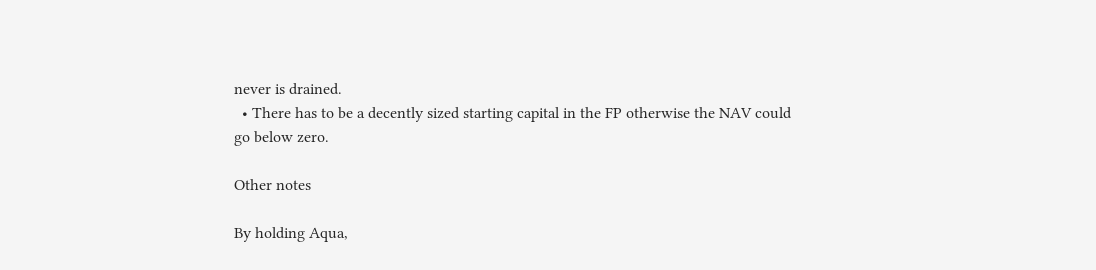never is drained.
  • There has to be a decently sized starting capital in the FP otherwise the NAV could go below zero.

Other notes

By holding Aqua,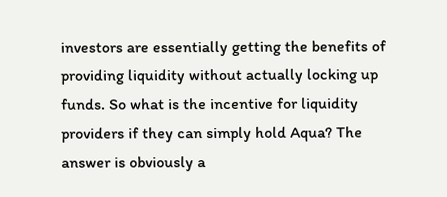investors are essentially getting the benefits of providing liquidity without actually locking up funds. So what is the incentive for liquidity providers if they can simply hold Aqua? The answer is obviously a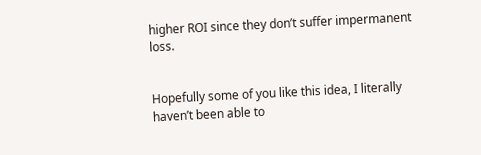higher ROI since they don’t suffer impermanent loss.


Hopefully some of you like this idea, I literally haven’t been able to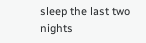sleep the last two nights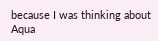because I was thinking about Aqua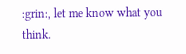:grin:, let me know what you think.